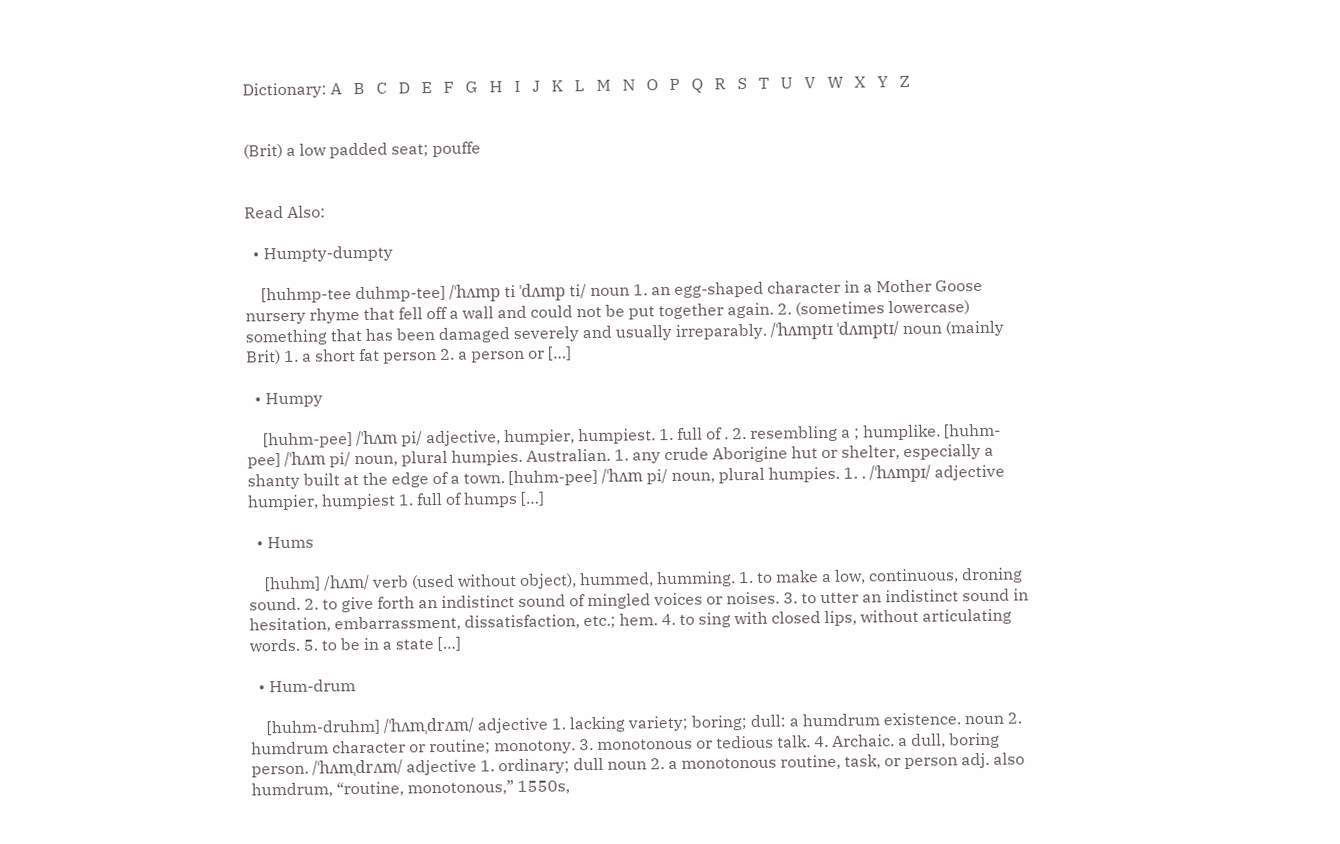Dictionary: A   B   C   D   E   F   G   H   I   J   K   L   M   N   O   P   Q   R   S   T   U   V   W   X   Y   Z


(Brit) a low padded seat; pouffe


Read Also:

  • Humpty-dumpty

    [huhmp-tee duhmp-tee] /ˈhʌmp ti ˈdʌmp ti/ noun 1. an egg-shaped character in a Mother Goose nursery rhyme that fell off a wall and could not be put together again. 2. (sometimes lowercase) something that has been damaged severely and usually irreparably. /ˈhʌmptɪ ˈdʌmptɪ/ noun (mainly Brit) 1. a short fat person 2. a person or […]

  • Humpy

    [huhm-pee] /ˈhʌm pi/ adjective, humpier, humpiest. 1. full of . 2. resembling a ; humplike. [huhm-pee] /ˈhʌm pi/ noun, plural humpies. Australian. 1. any crude Aborigine hut or shelter, especially a shanty built at the edge of a town. [huhm-pee] /ˈhʌm pi/ noun, plural humpies. 1. . /ˈhʌmpɪ/ adjective humpier, humpiest 1. full of humps […]

  • Hums

    [huhm] /hʌm/ verb (used without object), hummed, humming. 1. to make a low, continuous, droning sound. 2. to give forth an indistinct sound of mingled voices or noises. 3. to utter an indistinct sound in hesitation, embarrassment, dissatisfaction, etc.; hem. 4. to sing with closed lips, without articulating words. 5. to be in a state […]

  • Hum-drum

    [huhm-druhm] /ˈhʌmˌdrʌm/ adjective 1. lacking variety; boring; dull: a humdrum existence. noun 2. humdrum character or routine; monotony. 3. monotonous or tedious talk. 4. Archaic. a dull, boring person. /ˈhʌmˌdrʌm/ adjective 1. ordinary; dull noun 2. a monotonous routine, task, or person adj. also humdrum, “routine, monotonous,” 1550s,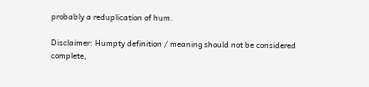probably a reduplication of hum.

Disclaimer: Humpty definition / meaning should not be considered complete,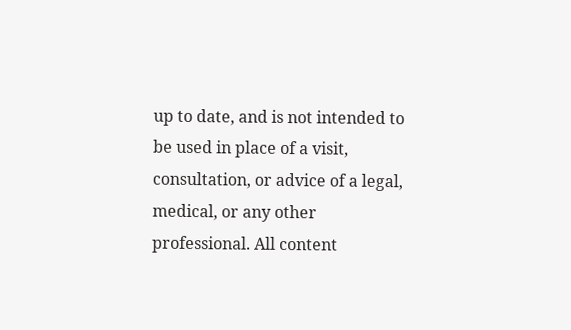up to date, and is not intended to be used in place of a visit, consultation, or advice of a legal, medical, or any other professional. All content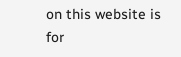on this website is for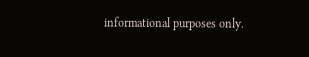informational purposes only.